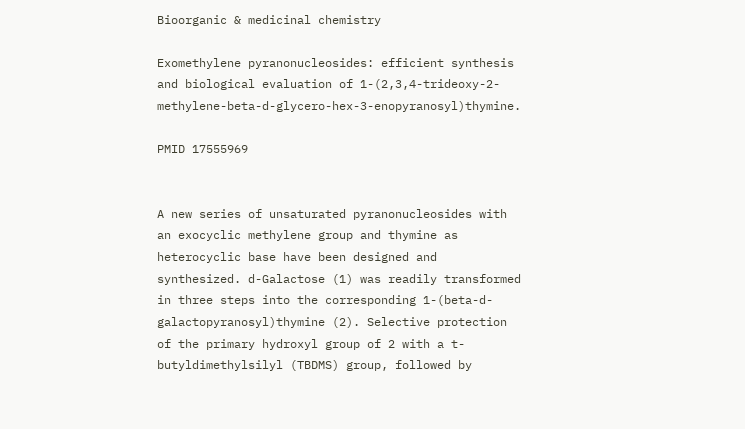Bioorganic & medicinal chemistry

Exomethylene pyranonucleosides: efficient synthesis and biological evaluation of 1-(2,3,4-trideoxy-2-methylene-beta-d-glycero-hex-3-enopyranosyl)thymine.

PMID 17555969


A new series of unsaturated pyranonucleosides with an exocyclic methylene group and thymine as heterocyclic base have been designed and synthesized. d-Galactose (1) was readily transformed in three steps into the corresponding 1-(beta-d-galactopyranosyl)thymine (2). Selective protection of the primary hydroxyl group of 2 with a t-butyldimethylsilyl (TBDMS) group, followed by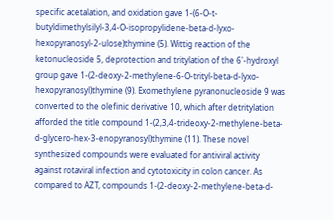specific acetalation, and oxidation gave 1-(6-O-t-butyldimethylsilyl-3,4-O-isopropylidene-beta-d-lyxo-hexopyranosyl-2-ulose)thymine (5). Wittig reaction of the ketonucleoside 5, deprotection and tritylation of the 6'-hydroxyl group gave 1-(2-deoxy-2-methylene-6-O-trityl-beta-d-lyxo-hexopyranosyl)thymine (9). Exomethylene pyranonucleoside 9 was converted to the olefinic derivative 10, which after detritylation afforded the title compound 1-(2,3,4-trideoxy-2-methylene-beta-d-glycero-hex-3-enopyranosyl)thymine (11). These novel synthesized compounds were evaluated for antiviral activity against rotaviral infection and cytotoxicity in colon cancer. As compared to AZT, compounds 1-(2-deoxy-2-methylene-beta-d-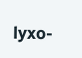lyxo-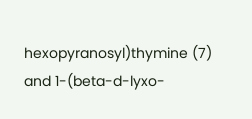hexopyranosyl)thymine (7) and 1-(beta-d-lyxo-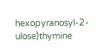hexopyranosyl-2-ulose)thymine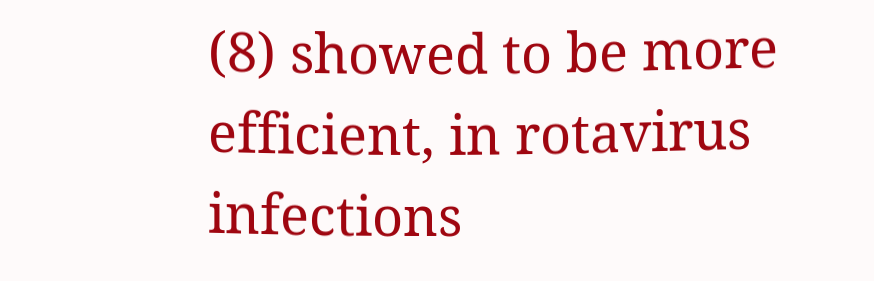(8) showed to be more efficient, in rotavirus infections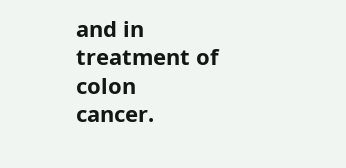and in treatment of colon cancer.